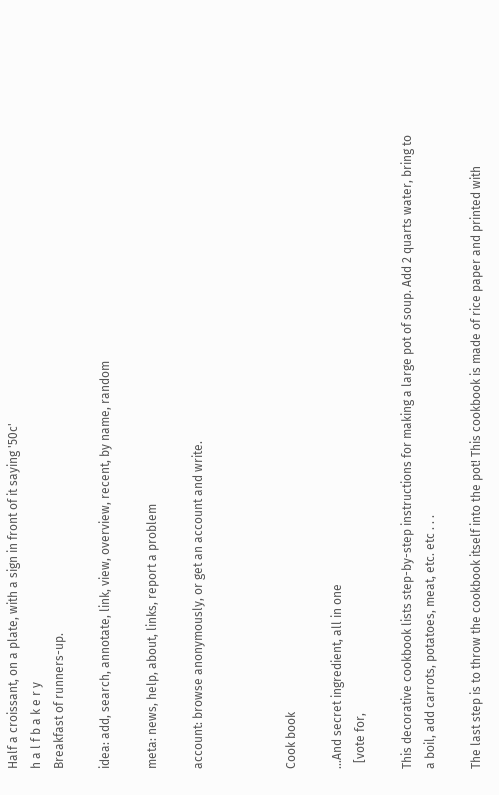Half a croissant, on a plate, with a sign in front of it saying '50c'
h a l f b a k e r y
Breakfast of runners-up.

idea: add, search, annotate, link, view, overview, recent, by name, random

meta: news, help, about, links, report a problem

account: browse anonymously, or get an account and write.



Cook book

...And secret ingredient, all in one
  [vote for,

This decorative cookbook lists step-by-step instructions for making a large pot of soup. Add 2 quarts water, bring to a boil, add carrots, potatoes, meat, etc. etc . . .

The last step is to throw the cookbook itself into the pot! This cookbook is made of rice paper and printed with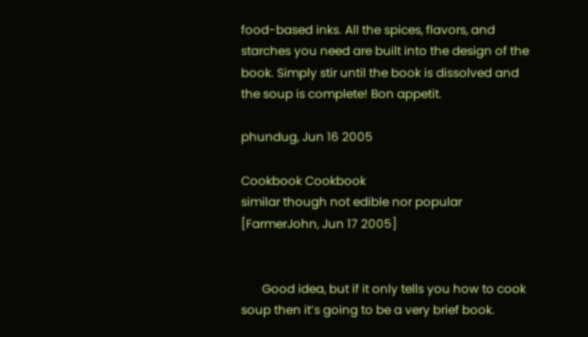food-based inks. All the spices, flavors, and starches you need are built into the design of the book. Simply stir until the book is dissolved and the soup is complete! Bon appetit.

phundug, Jun 16 2005

Cookbook Cookbook
similar though not edible nor popular [FarmerJohn, Jun 17 2005]


       Good idea, but if it only tells you how to cook soup then it’s going to be a very brief book.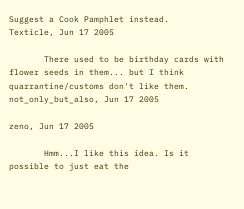Suggest a Cook Pamphlet instead.
Texticle, Jun 17 2005

       There used to be birthday cards with flower seeds in them... but I think quarrantine/customs don't like them.
not_only_but_also, Jun 17 2005

zeno, Jun 17 2005

       Hmm...I like this idea. Is it possible to just eat the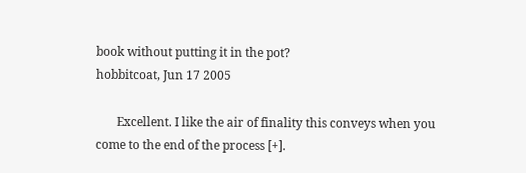book without putting it in the pot?
hobbitcoat, Jun 17 2005

       Excellent. I like the air of finality this conveys when you come to the end of the process [+].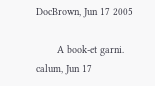DocBrown, Jun 17 2005

       A book-et garni.
calum, Jun 17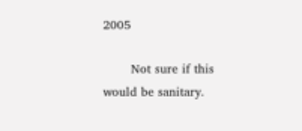2005

       Not sure if this would be sanitary.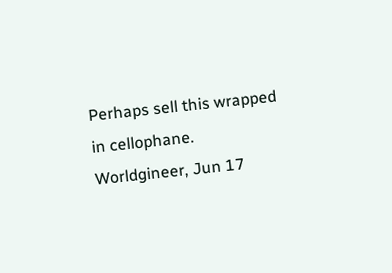Perhaps sell this wrapped in cellophane.
Worldgineer, Jun 17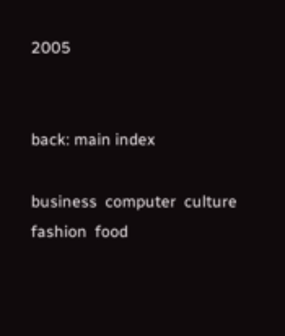2005


back: main index

business  computer  culture  fashion  food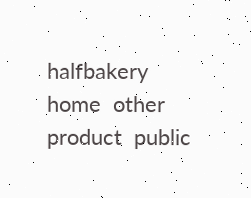halfbakery  home  other  product  public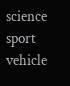science  sport  vehicle